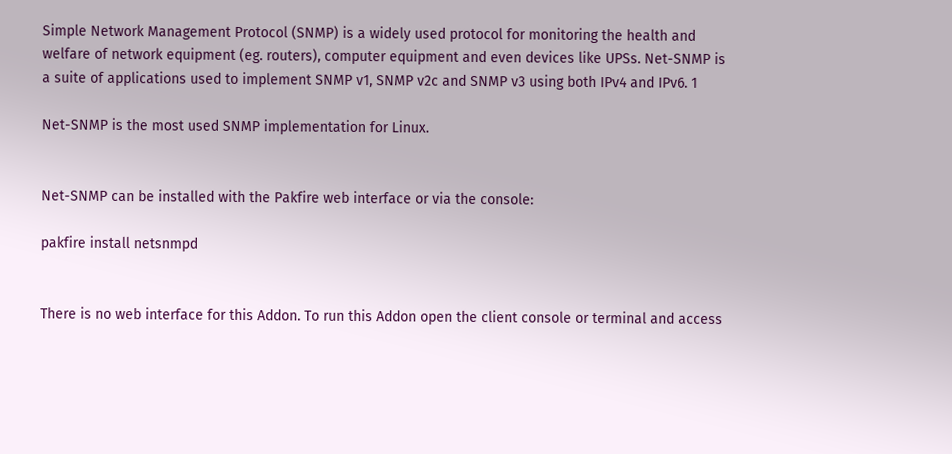Simple Network Management Protocol (SNMP) is a widely used protocol for monitoring the health and welfare of network equipment (eg. routers), computer equipment and even devices like UPSs. Net-SNMP is a suite of applications used to implement SNMP v1, SNMP v2c and SNMP v3 using both IPv4 and IPv6. 1

Net-SNMP is the most used SNMP implementation for Linux.


Net-SNMP can be installed with the Pakfire web interface or via the console:

pakfire install netsnmpd


There is no web interface for this Addon. To run this Addon open the client console or terminal and access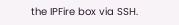the IPFire box via SSH.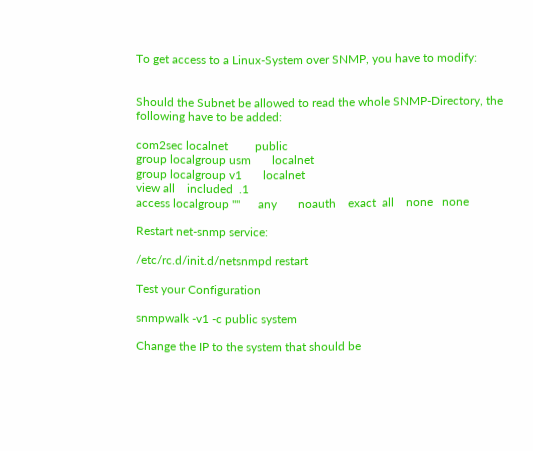To get access to a Linux-System over SNMP, you have to modify:


Should the Subnet be allowed to read the whole SNMP-Directory, the following have to be added:

com2sec localnet         public
group localgroup usm       localnet
group localgroup v1       localnet
view all    included  .1
access localgroup ""      any       noauth    exact  all    none   none

Restart net-snmp service:

/etc/rc.d/init.d/netsnmpd restart

Test your Configuration

snmpwalk -v1 -c public system

Change the IP to the system that should be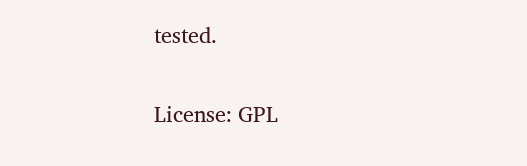tested.

License: GPL